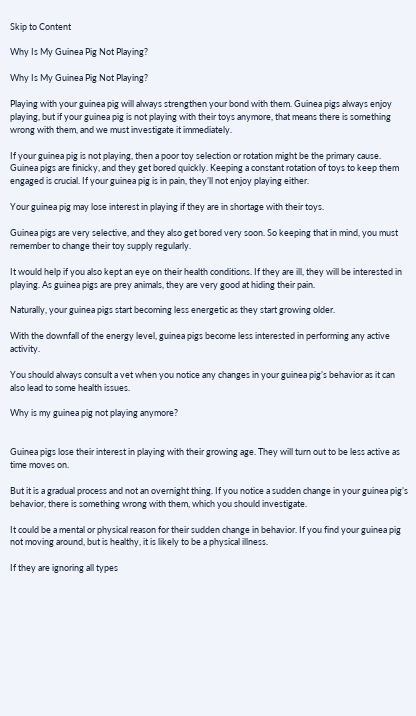Skip to Content

Why Is My Guinea Pig Not Playing?

Why Is My Guinea Pig Not Playing?

Playing with your guinea pig will always strengthen your bond with them. Guinea pigs always enjoy playing, but if your guinea pig is not playing with their toys anymore, that means there is something wrong with them, and we must investigate it immediately.

If your guinea pig is not playing, then a poor toy selection or rotation might be the primary cause. Guinea pigs are finicky, and they get bored quickly. Keeping a constant rotation of toys to keep them engaged is crucial. If your guinea pig is in pain, they’ll not enjoy playing either.

Your guinea pig may lose interest in playing if they are in shortage with their toys.

Guinea pigs are very selective, and they also get bored very soon. So keeping that in mind, you must remember to change their toy supply regularly.

It would help if you also kept an eye on their health conditions. If they are ill, they will be interested in playing. As guinea pigs are prey animals, they are very good at hiding their pain.

Naturally, your guinea pigs start becoming less energetic as they start growing older.

With the downfall of the energy level, guinea pigs become less interested in performing any active activity.

You should always consult a vet when you notice any changes in your guinea pig’s behavior as it can also lead to some health issues.

Why is my guinea pig not playing anymore?


Guinea pigs lose their interest in playing with their growing age. They will turn out to be less active as time moves on.

But it is a gradual process and not an overnight thing. If you notice a sudden change in your guinea pig’s behavior, there is something wrong with them, which you should investigate.

It could be a mental or physical reason for their sudden change in behavior. If you find your guinea pig not moving around, but is healthy, it is likely to be a physical illness.

If they are ignoring all types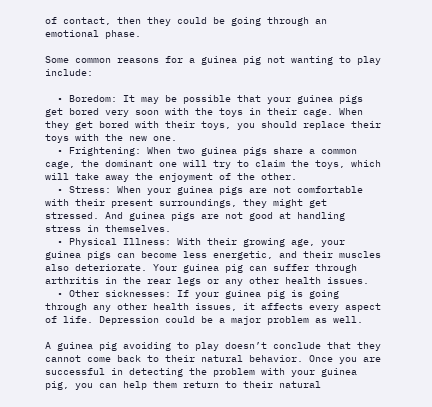of contact, then they could be going through an emotional phase.

Some common reasons for a guinea pig not wanting to play include:

  • Boredom: It may be possible that your guinea pigs get bored very soon with the toys in their cage. When they get bored with their toys, you should replace their toys with the new one.
  • Frightening: When two guinea pigs share a common cage, the dominant one will try to claim the toys, which will take away the enjoyment of the other.
  • Stress: When your guinea pigs are not comfortable with their present surroundings, they might get stressed. And guinea pigs are not good at handling stress in themselves.
  • Physical Illness: With their growing age, your guinea pigs can become less energetic, and their muscles also deteriorate. Your guinea pig can suffer through arthritis in the rear legs or any other health issues.
  • Other sicknesses: If your guinea pig is going through any other health issues, it affects every aspect of life. Depression could be a major problem as well.

A guinea pig avoiding to play doesn’t conclude that they cannot come back to their natural behavior. Once you are successful in detecting the problem with your guinea pig, you can help them return to their natural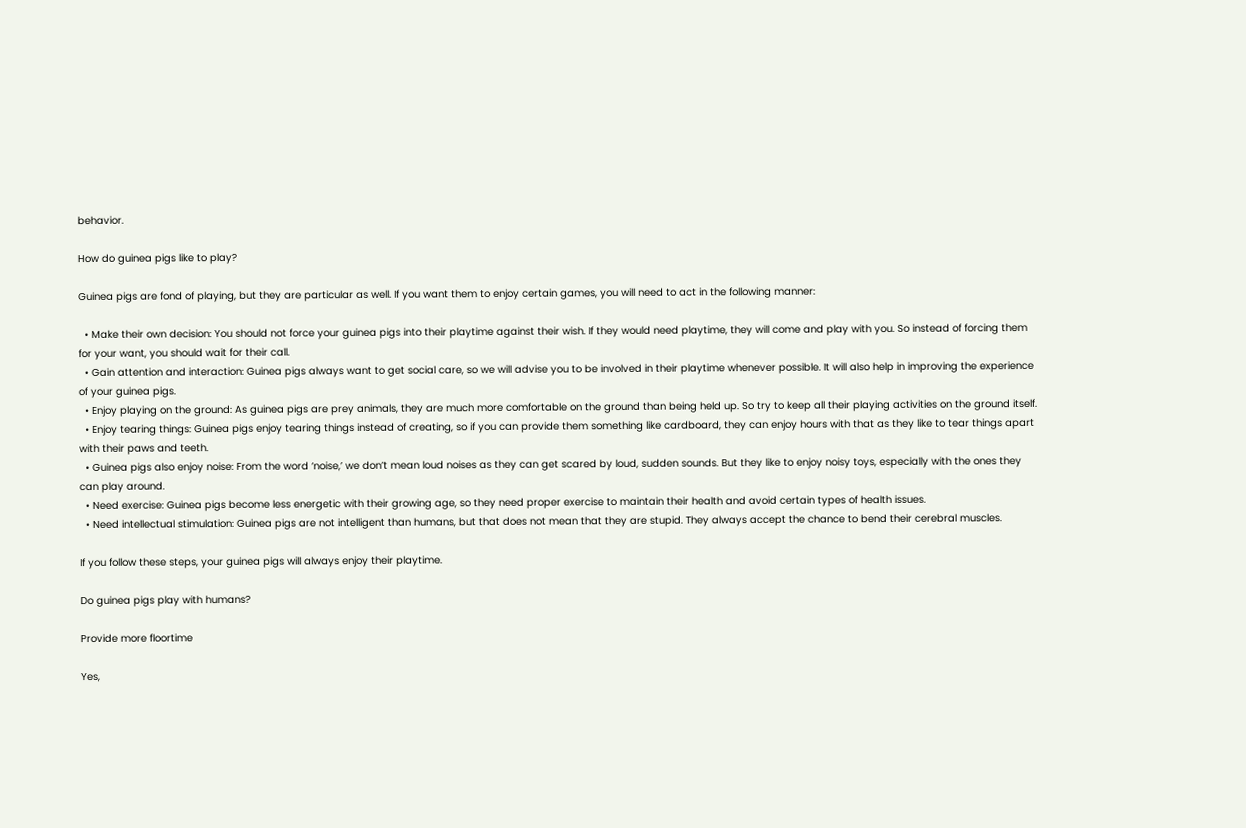behavior.

How do guinea pigs like to play?

Guinea pigs are fond of playing, but they are particular as well. If you want them to enjoy certain games, you will need to act in the following manner:

  • Make their own decision: You should not force your guinea pigs into their playtime against their wish. If they would need playtime, they will come and play with you. So instead of forcing them for your want, you should wait for their call.
  • Gain attention and interaction: Guinea pigs always want to get social care, so we will advise you to be involved in their playtime whenever possible. It will also help in improving the experience of your guinea pigs.
  • Enjoy playing on the ground: As guinea pigs are prey animals, they are much more comfortable on the ground than being held up. So try to keep all their playing activities on the ground itself.
  • Enjoy tearing things: Guinea pigs enjoy tearing things instead of creating, so if you can provide them something like cardboard, they can enjoy hours with that as they like to tear things apart with their paws and teeth.
  • Guinea pigs also enjoy noise: From the word ‘noise,’ we don’t mean loud noises as they can get scared by loud, sudden sounds. But they like to enjoy noisy toys, especially with the ones they can play around.
  • Need exercise: Guinea pigs become less energetic with their growing age, so they need proper exercise to maintain their health and avoid certain types of health issues.
  • Need intellectual stimulation: Guinea pigs are not intelligent than humans, but that does not mean that they are stupid. They always accept the chance to bend their cerebral muscles.

If you follow these steps, your guinea pigs will always enjoy their playtime.

Do guinea pigs play with humans?

Provide more floortime

Yes,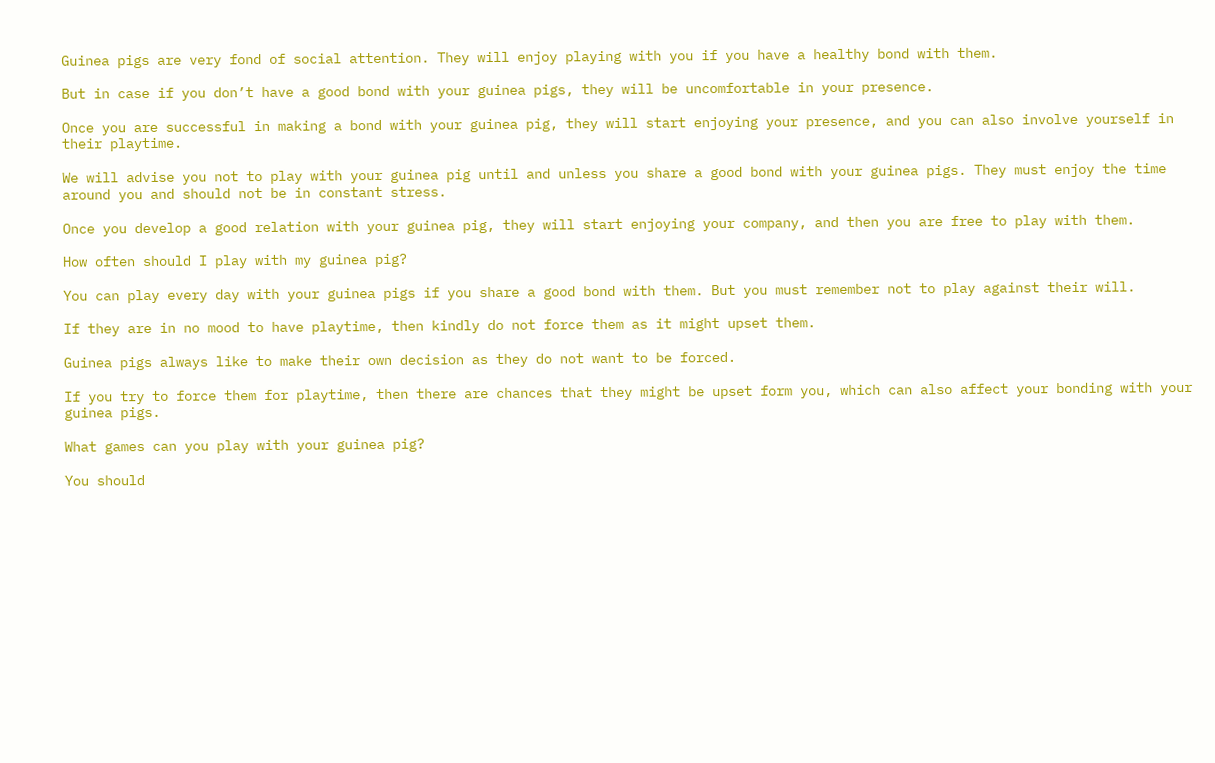Guinea pigs are very fond of social attention. They will enjoy playing with you if you have a healthy bond with them.

But in case if you don’t have a good bond with your guinea pigs, they will be uncomfortable in your presence.

Once you are successful in making a bond with your guinea pig, they will start enjoying your presence, and you can also involve yourself in their playtime.

We will advise you not to play with your guinea pig until and unless you share a good bond with your guinea pigs. They must enjoy the time around you and should not be in constant stress.

Once you develop a good relation with your guinea pig, they will start enjoying your company, and then you are free to play with them.

How often should I play with my guinea pig?

You can play every day with your guinea pigs if you share a good bond with them. But you must remember not to play against their will.

If they are in no mood to have playtime, then kindly do not force them as it might upset them.

Guinea pigs always like to make their own decision as they do not want to be forced.

If you try to force them for playtime, then there are chances that they might be upset form you, which can also affect your bonding with your guinea pigs.

What games can you play with your guinea pig?

You should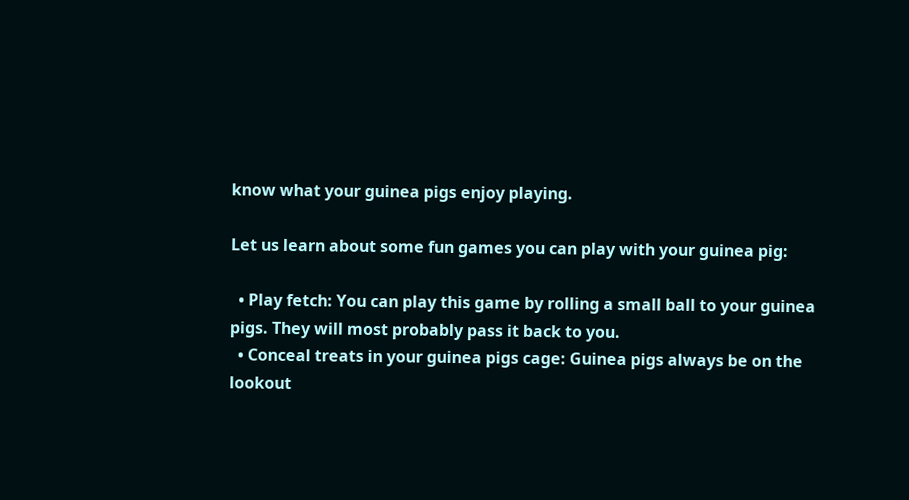know what your guinea pigs enjoy playing.

Let us learn about some fun games you can play with your guinea pig:

  • Play fetch: You can play this game by rolling a small ball to your guinea pigs. They will most probably pass it back to you.
  • Conceal treats in your guinea pigs cage: Guinea pigs always be on the lookout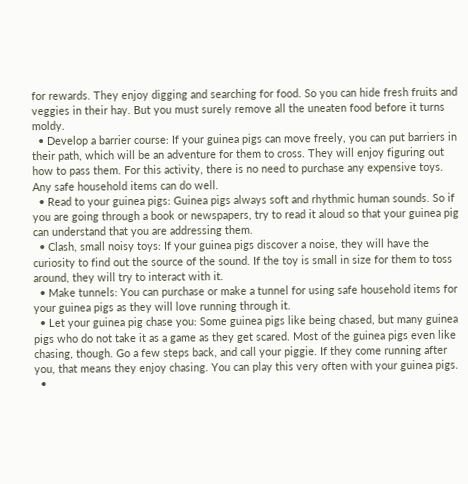for rewards. They enjoy digging and searching for food. So you can hide fresh fruits and veggies in their hay. But you must surely remove all the uneaten food before it turns moldy.
  • Develop a barrier course: If your guinea pigs can move freely, you can put barriers in their path, which will be an adventure for them to cross. They will enjoy figuring out how to pass them. For this activity, there is no need to purchase any expensive toys. Any safe household items can do well.
  • Read to your guinea pigs: Guinea pigs always soft and rhythmic human sounds. So if you are going through a book or newspapers, try to read it aloud so that your guinea pig can understand that you are addressing them.
  • Clash, small noisy toys: If your guinea pigs discover a noise, they will have the curiosity to find out the source of the sound. If the toy is small in size for them to toss around, they will try to interact with it.
  • Make tunnels: You can purchase or make a tunnel for using safe household items for your guinea pigs as they will love running through it.
  • Let your guinea pig chase you: Some guinea pigs like being chased, but many guinea pigs who do not take it as a game as they get scared. Most of the guinea pigs even like chasing, though. Go a few steps back, and call your piggie. If they come running after you, that means they enjoy chasing. You can play this very often with your guinea pigs.
  •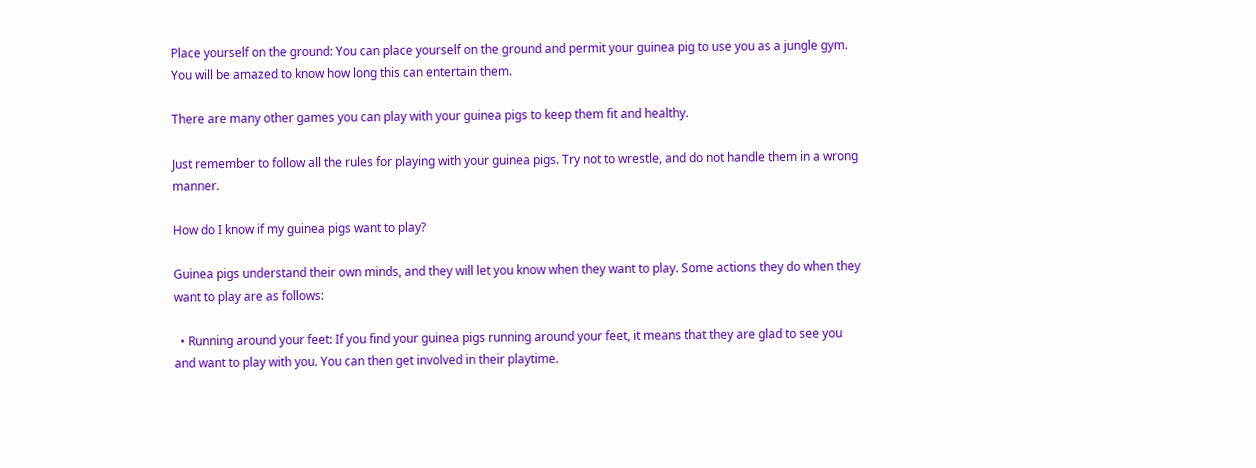Place yourself on the ground: You can place yourself on the ground and permit your guinea pig to use you as a jungle gym. You will be amazed to know how long this can entertain them.

There are many other games you can play with your guinea pigs to keep them fit and healthy.

Just remember to follow all the rules for playing with your guinea pigs. Try not to wrestle, and do not handle them in a wrong manner.

How do I know if my guinea pigs want to play?

Guinea pigs understand their own minds, and they will let you know when they want to play. Some actions they do when they want to play are as follows:

  • Running around your feet: If you find your guinea pigs running around your feet, it means that they are glad to see you and want to play with you. You can then get involved in their playtime.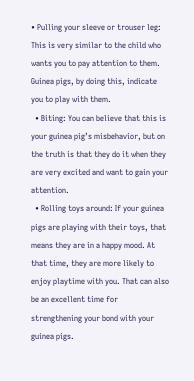• Pulling your sleeve or trouser leg: This is very similar to the child who wants you to pay attention to them. Guinea pigs, by doing this, indicate you to play with them.
  • Biting: You can believe that this is your guinea pig’s misbehavior, but on the truth is that they do it when they are very excited and want to gain your attention.
  • Rolling toys around: If your guinea pigs are playing with their toys, that means they are in a happy mood. At that time, they are more likely to enjoy playtime with you. That can also be an excellent time for strengthening your bond with your guinea pigs.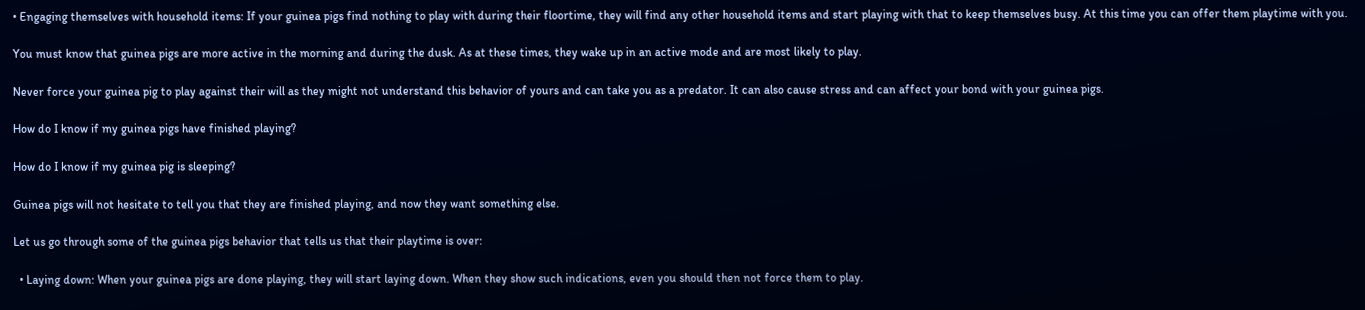• Engaging themselves with household items: If your guinea pigs find nothing to play with during their floortime, they will find any other household items and start playing with that to keep themselves busy. At this time you can offer them playtime with you.

You must know that guinea pigs are more active in the morning and during the dusk. As at these times, they wake up in an active mode and are most likely to play.

Never force your guinea pig to play against their will as they might not understand this behavior of yours and can take you as a predator. It can also cause stress and can affect your bond with your guinea pigs.

How do I know if my guinea pigs have finished playing?

How do I know if my guinea pig is sleeping?

Guinea pigs will not hesitate to tell you that they are finished playing, and now they want something else.

Let us go through some of the guinea pigs behavior that tells us that their playtime is over:

  • Laying down: When your guinea pigs are done playing, they will start laying down. When they show such indications, even you should then not force them to play.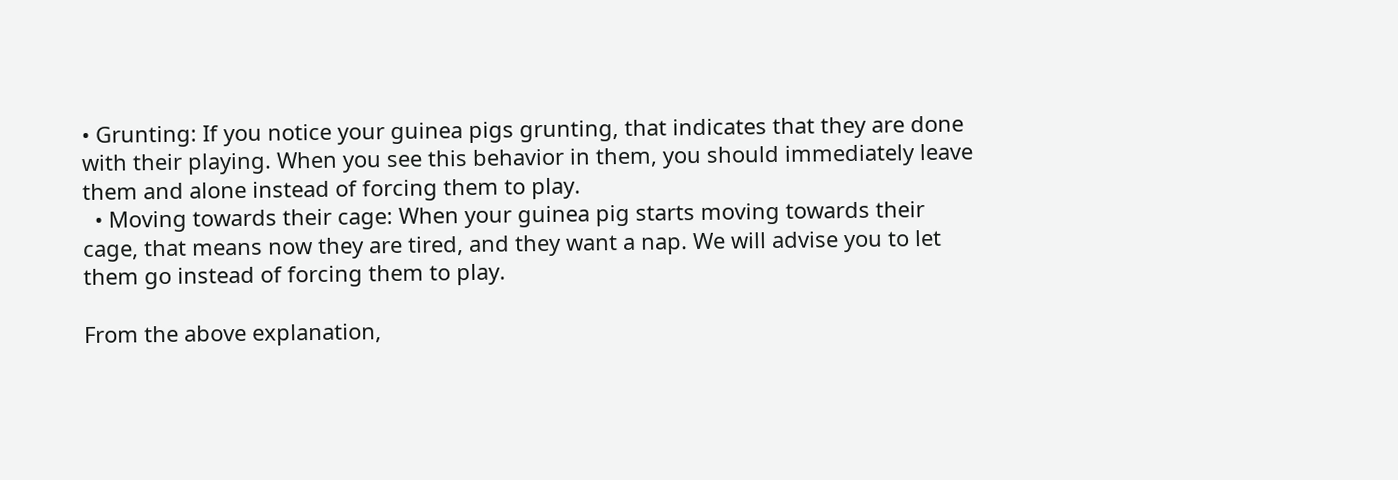• Grunting: If you notice your guinea pigs grunting, that indicates that they are done with their playing. When you see this behavior in them, you should immediately leave them and alone instead of forcing them to play.
  • Moving towards their cage: When your guinea pig starts moving towards their cage, that means now they are tired, and they want a nap. We will advise you to let them go instead of forcing them to play.

From the above explanation,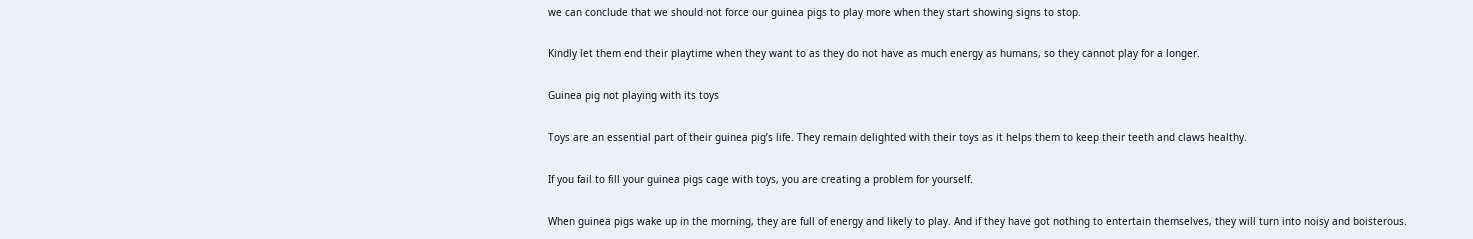we can conclude that we should not force our guinea pigs to play more when they start showing signs to stop.

Kindly let them end their playtime when they want to as they do not have as much energy as humans, so they cannot play for a longer.

Guinea pig not playing with its toys

Toys are an essential part of their guinea pig’s life. They remain delighted with their toys as it helps them to keep their teeth and claws healthy.

If you fail to fill your guinea pigs cage with toys, you are creating a problem for yourself.

When guinea pigs wake up in the morning, they are full of energy and likely to play. And if they have got nothing to entertain themselves, they will turn into noisy and boisterous.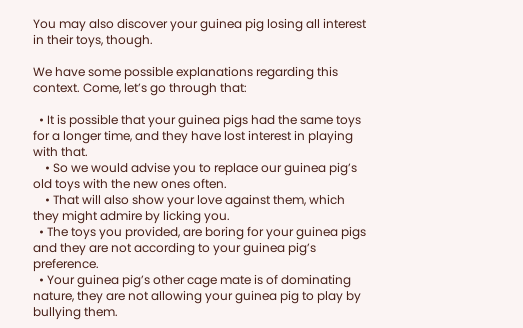You may also discover your guinea pig losing all interest in their toys, though.

We have some possible explanations regarding this context. Come, let’s go through that:

  • It is possible that your guinea pigs had the same toys for a longer time, and they have lost interest in playing with that.
    • So we would advise you to replace our guinea pig’s old toys with the new ones often.
    • That will also show your love against them, which they might admire by licking you.
  • The toys you provided, are boring for your guinea pigs and they are not according to your guinea pig’s preference.
  • Your guinea pig’s other cage mate is of dominating nature, they are not allowing your guinea pig to play by bullying them.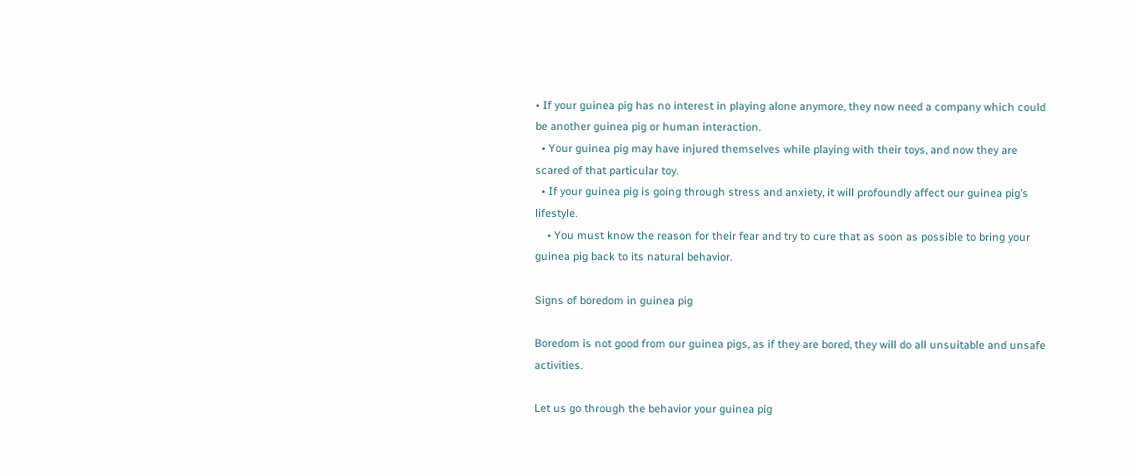• If your guinea pig has no interest in playing alone anymore, they now need a company which could be another guinea pig or human interaction.
  • Your guinea pig may have injured themselves while playing with their toys, and now they are scared of that particular toy.
  • If your guinea pig is going through stress and anxiety, it will profoundly affect our guinea pig’s lifestyle.
    • You must know the reason for their fear and try to cure that as soon as possible to bring your guinea pig back to its natural behavior.

Signs of boredom in guinea pig

Boredom is not good from our guinea pigs, as if they are bored, they will do all unsuitable and unsafe activities.

Let us go through the behavior your guinea pig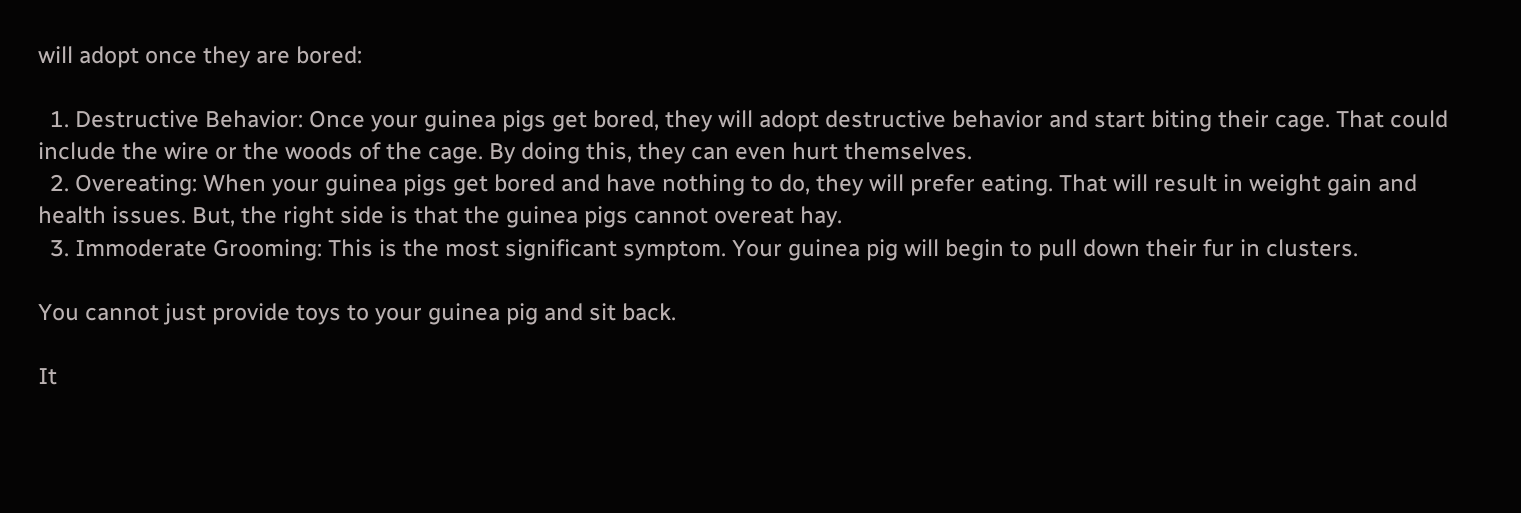will adopt once they are bored:

  1. Destructive Behavior: Once your guinea pigs get bored, they will adopt destructive behavior and start biting their cage. That could include the wire or the woods of the cage. By doing this, they can even hurt themselves.
  2. Overeating: When your guinea pigs get bored and have nothing to do, they will prefer eating. That will result in weight gain and health issues. But, the right side is that the guinea pigs cannot overeat hay.
  3. Immoderate Grooming: This is the most significant symptom. Your guinea pig will begin to pull down their fur in clusters.

You cannot just provide toys to your guinea pig and sit back.

It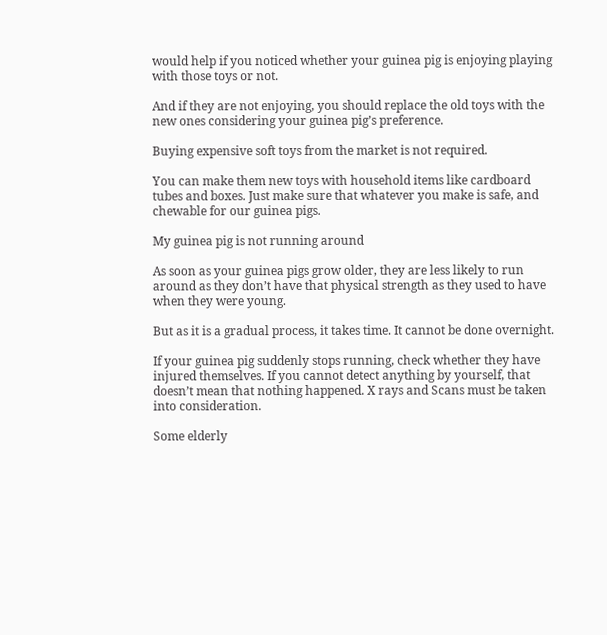would help if you noticed whether your guinea pig is enjoying playing with those toys or not.

And if they are not enjoying, you should replace the old toys with the new ones considering your guinea pig’s preference.

Buying expensive soft toys from the market is not required.

You can make them new toys with household items like cardboard tubes and boxes. Just make sure that whatever you make is safe, and chewable for our guinea pigs.

My guinea pig is not running around

As soon as your guinea pigs grow older, they are less likely to run around as they don’t have that physical strength as they used to have when they were young.

But as it is a gradual process, it takes time. It cannot be done overnight.

If your guinea pig suddenly stops running, check whether they have injured themselves. If you cannot detect anything by yourself, that doesn’t mean that nothing happened. X rays and Scans must be taken into consideration.

Some elderly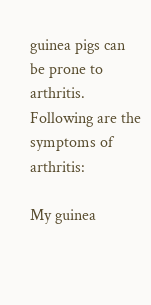guinea pigs can be prone to arthritis. Following are the symptoms of arthritis:

My guinea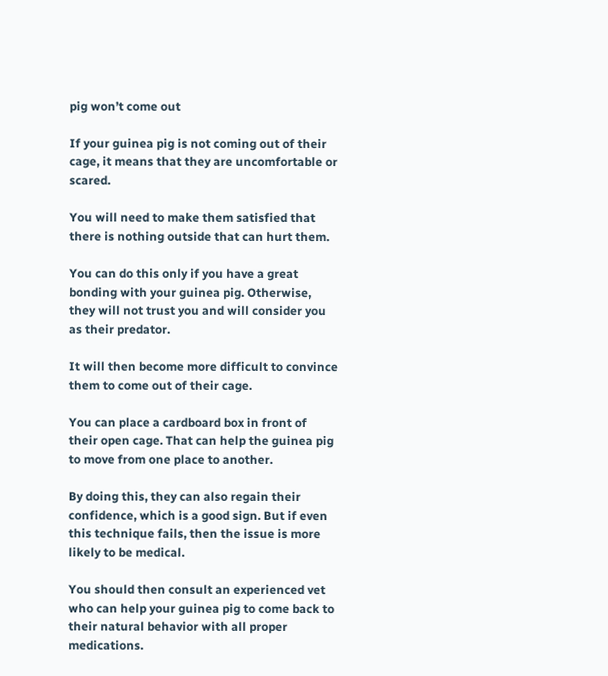pig won’t come out

If your guinea pig is not coming out of their cage, it means that they are uncomfortable or scared.

You will need to make them satisfied that there is nothing outside that can hurt them.

You can do this only if you have a great bonding with your guinea pig. Otherwise, they will not trust you and will consider you as their predator.

It will then become more difficult to convince them to come out of their cage.

You can place a cardboard box in front of their open cage. That can help the guinea pig to move from one place to another.

By doing this, they can also regain their confidence, which is a good sign. But if even this technique fails, then the issue is more likely to be medical.

You should then consult an experienced vet who can help your guinea pig to come back to their natural behavior with all proper medications.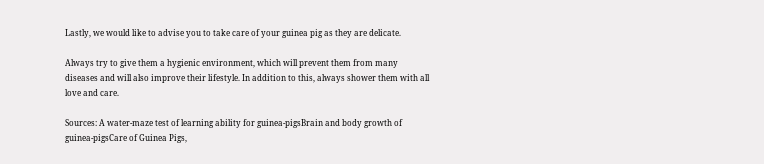Lastly, we would like to advise you to take care of your guinea pig as they are delicate.

Always try to give them a hygienic environment, which will prevent them from many diseases and will also improve their lifestyle. In addition to this, always shower them with all love and care.

Sources: A water-maze test of learning ability for guinea-pigsBrain and body growth of guinea-pigsCare of Guinea Pigs,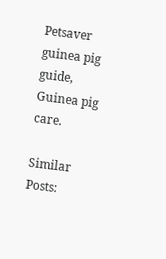Petsaver guinea pig guide, Guinea pig care.

Similar Posts: